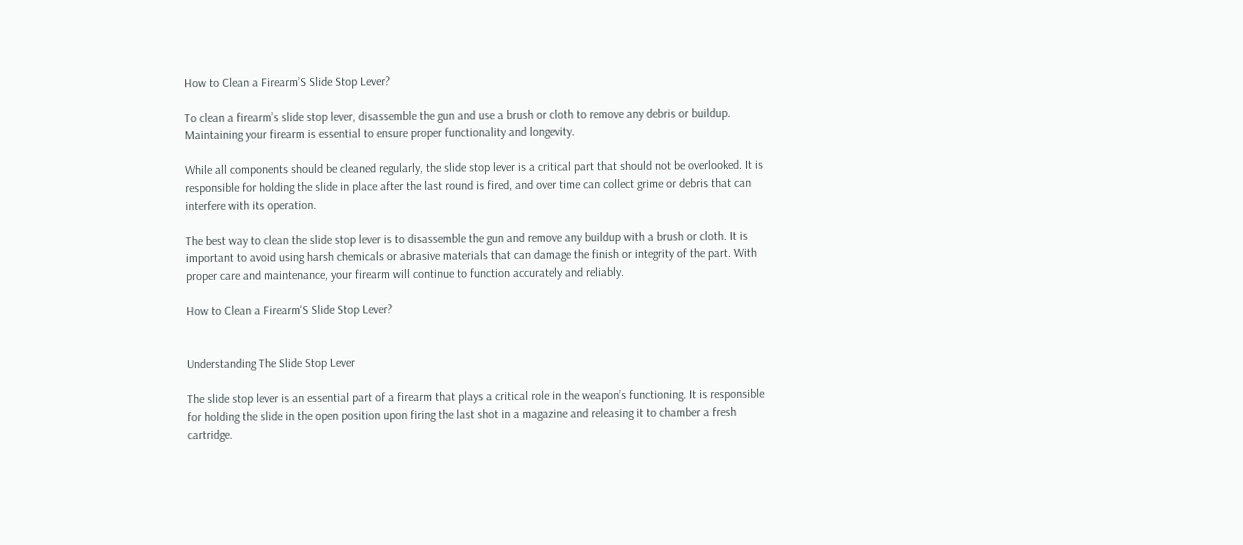How to Clean a Firearm’S Slide Stop Lever?

To clean a firearm’s slide stop lever, disassemble the gun and use a brush or cloth to remove any debris or buildup. Maintaining your firearm is essential to ensure proper functionality and longevity.

While all components should be cleaned regularly, the slide stop lever is a critical part that should not be overlooked. It is responsible for holding the slide in place after the last round is fired, and over time can collect grime or debris that can interfere with its operation.

The best way to clean the slide stop lever is to disassemble the gun and remove any buildup with a brush or cloth. It is important to avoid using harsh chemicals or abrasive materials that can damage the finish or integrity of the part. With proper care and maintenance, your firearm will continue to function accurately and reliably.

How to Clean a Firearm'S Slide Stop Lever?


Understanding The Slide Stop Lever

The slide stop lever is an essential part of a firearm that plays a critical role in the weapon’s functioning. It is responsible for holding the slide in the open position upon firing the last shot in a magazine and releasing it to chamber a fresh cartridge.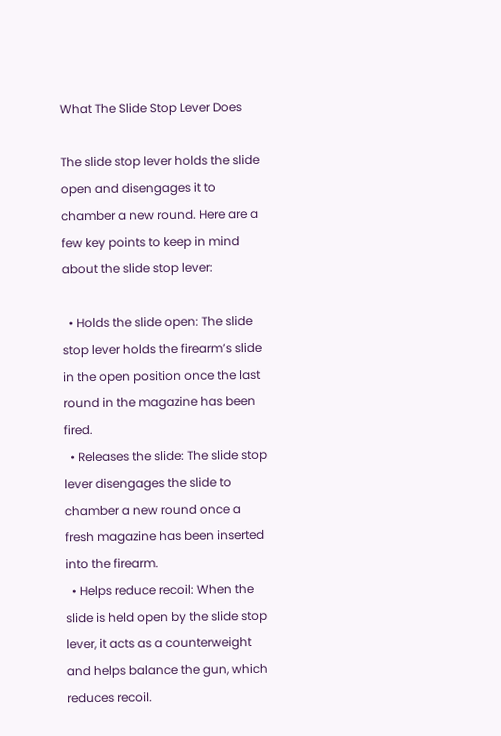What The Slide Stop Lever Does

The slide stop lever holds the slide open and disengages it to chamber a new round. Here are a few key points to keep in mind about the slide stop lever:

  • Holds the slide open: The slide stop lever holds the firearm’s slide in the open position once the last round in the magazine has been fired.
  • Releases the slide: The slide stop lever disengages the slide to chamber a new round once a fresh magazine has been inserted into the firearm.
  • Helps reduce recoil: When the slide is held open by the slide stop lever, it acts as a counterweight and helps balance the gun, which reduces recoil.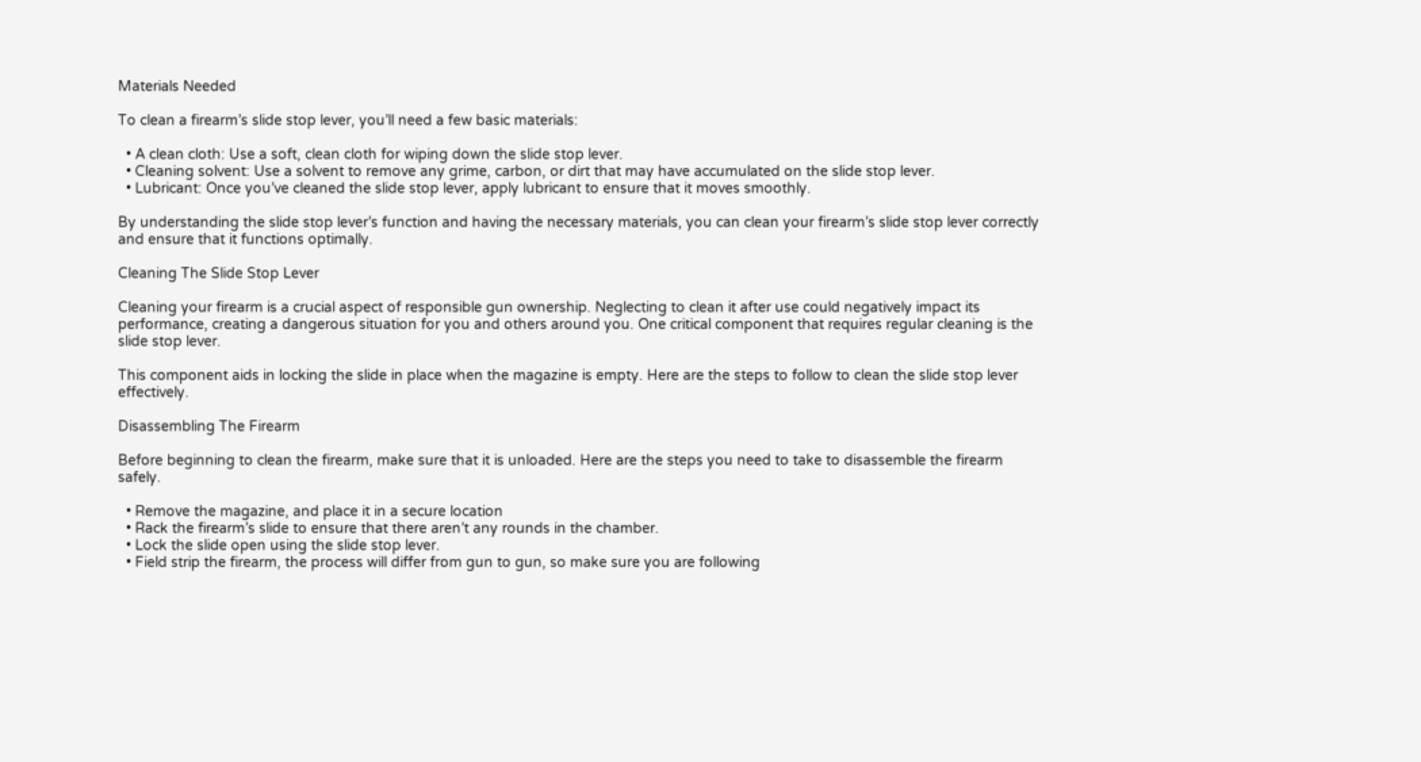Materials Needed

To clean a firearm’s slide stop lever, you’ll need a few basic materials:

  • A clean cloth: Use a soft, clean cloth for wiping down the slide stop lever.
  • Cleaning solvent: Use a solvent to remove any grime, carbon, or dirt that may have accumulated on the slide stop lever.
  • Lubricant: Once you’ve cleaned the slide stop lever, apply lubricant to ensure that it moves smoothly.

By understanding the slide stop lever’s function and having the necessary materials, you can clean your firearm’s slide stop lever correctly and ensure that it functions optimally.

Cleaning The Slide Stop Lever

Cleaning your firearm is a crucial aspect of responsible gun ownership. Neglecting to clean it after use could negatively impact its performance, creating a dangerous situation for you and others around you. One critical component that requires regular cleaning is the slide stop lever.

This component aids in locking the slide in place when the magazine is empty. Here are the steps to follow to clean the slide stop lever effectively.

Disassembling The Firearm

Before beginning to clean the firearm, make sure that it is unloaded. Here are the steps you need to take to disassemble the firearm safely.

  • Remove the magazine, and place it in a secure location
  • Rack the firearm’s slide to ensure that there aren’t any rounds in the chamber.
  • Lock the slide open using the slide stop lever.
  • Field strip the firearm, the process will differ from gun to gun, so make sure you are following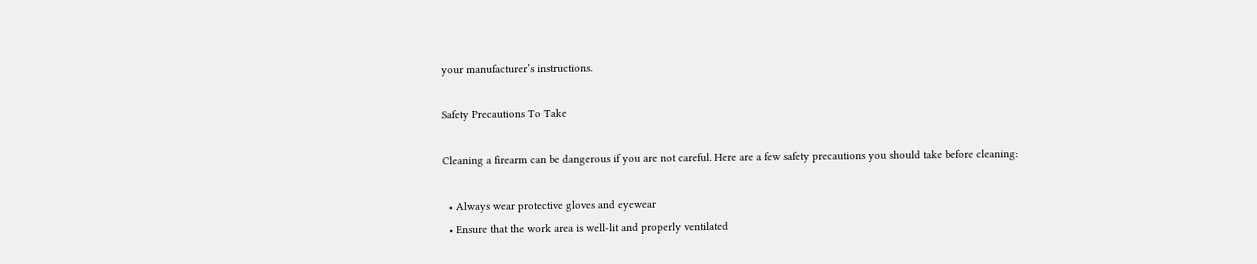your manufacturer’s instructions.

Safety Precautions To Take

Cleaning a firearm can be dangerous if you are not careful. Here are a few safety precautions you should take before cleaning:

  • Always wear protective gloves and eyewear
  • Ensure that the work area is well-lit and properly ventilated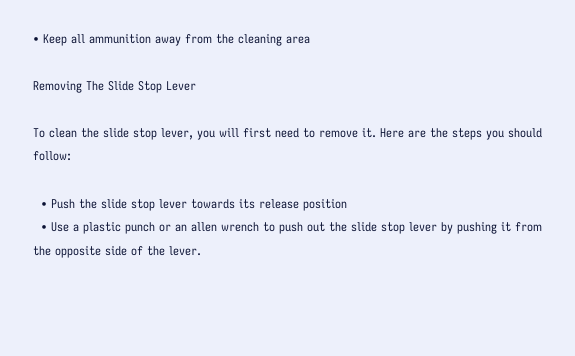• Keep all ammunition away from the cleaning area

Removing The Slide Stop Lever

To clean the slide stop lever, you will first need to remove it. Here are the steps you should follow:

  • Push the slide stop lever towards its release position
  • Use a plastic punch or an allen wrench to push out the slide stop lever by pushing it from the opposite side of the lever.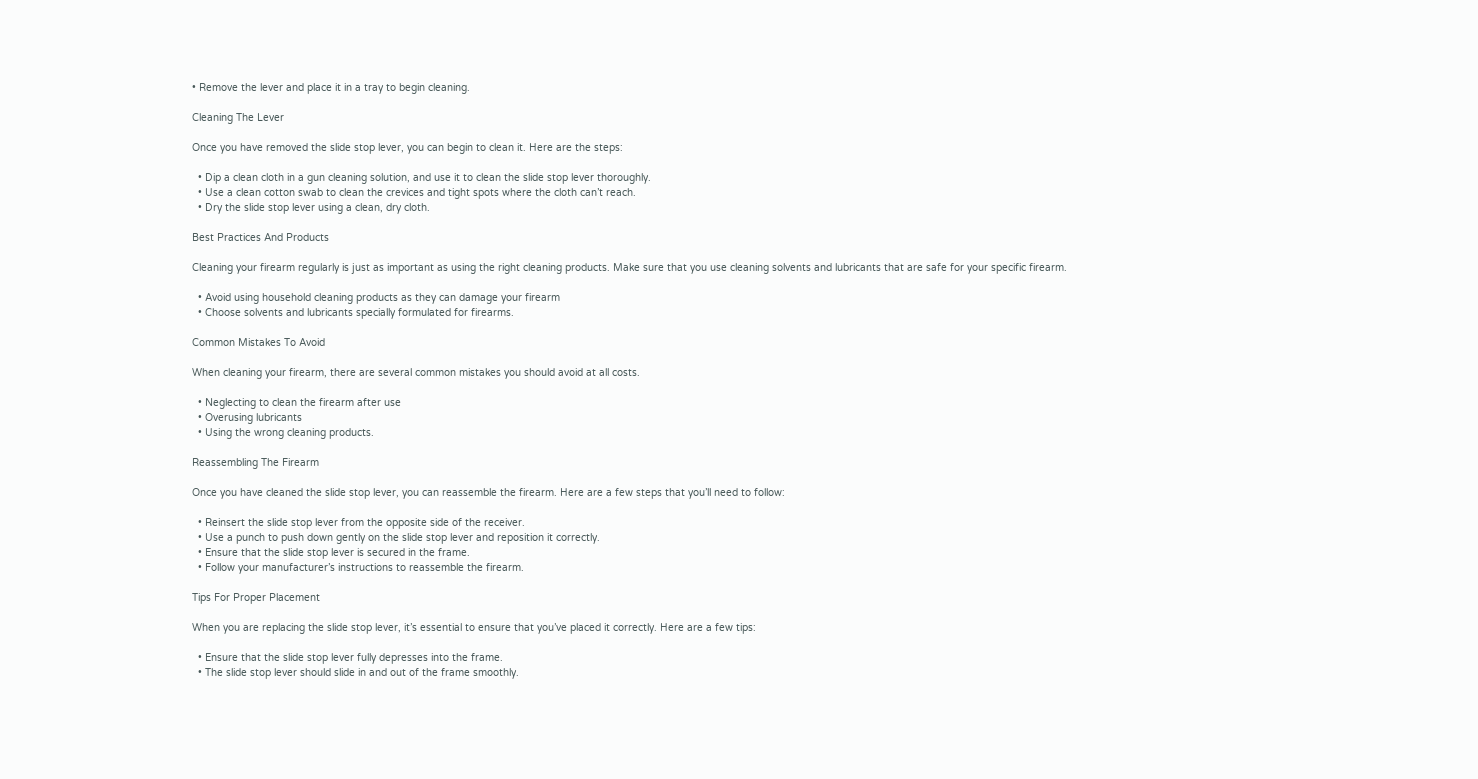• Remove the lever and place it in a tray to begin cleaning.

Cleaning The Lever

Once you have removed the slide stop lever, you can begin to clean it. Here are the steps:

  • Dip a clean cloth in a gun cleaning solution, and use it to clean the slide stop lever thoroughly.
  • Use a clean cotton swab to clean the crevices and tight spots where the cloth can’t reach.
  • Dry the slide stop lever using a clean, dry cloth.

Best Practices And Products

Cleaning your firearm regularly is just as important as using the right cleaning products. Make sure that you use cleaning solvents and lubricants that are safe for your specific firearm.

  • Avoid using household cleaning products as they can damage your firearm
  • Choose solvents and lubricants specially formulated for firearms.

Common Mistakes To Avoid

When cleaning your firearm, there are several common mistakes you should avoid at all costs.

  • Neglecting to clean the firearm after use
  • Overusing lubricants
  • Using the wrong cleaning products.

Reassembling The Firearm

Once you have cleaned the slide stop lever, you can reassemble the firearm. Here are a few steps that you’ll need to follow:

  • Reinsert the slide stop lever from the opposite side of the receiver.
  • Use a punch to push down gently on the slide stop lever and reposition it correctly.
  • Ensure that the slide stop lever is secured in the frame.
  • Follow your manufacturer’s instructions to reassemble the firearm.

Tips For Proper Placement

When you are replacing the slide stop lever, it’s essential to ensure that you’ve placed it correctly. Here are a few tips:

  • Ensure that the slide stop lever fully depresses into the frame.
  • The slide stop lever should slide in and out of the frame smoothly.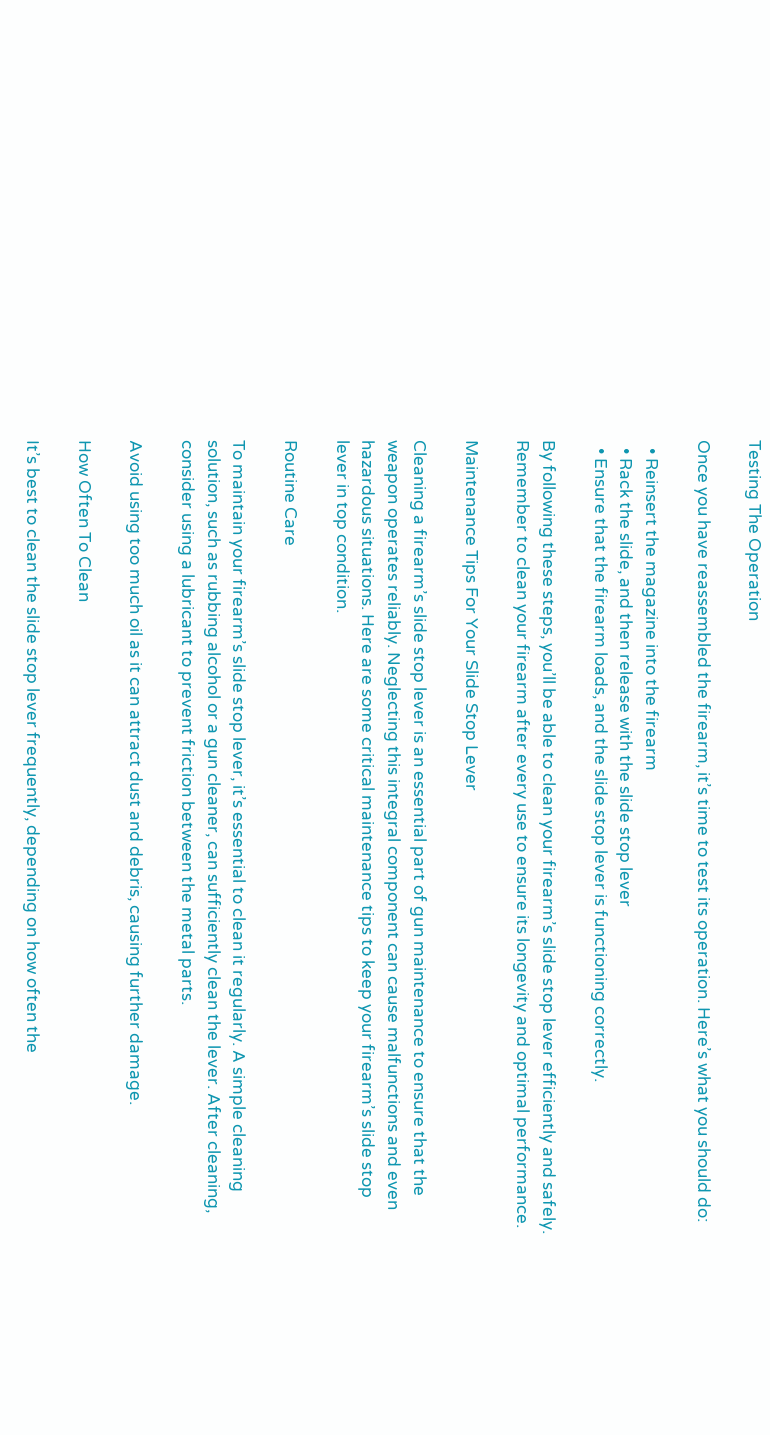Testing The Operation

Once you have reassembled the firearm, it’s time to test its operation. Here’s what you should do:

  • Reinsert the magazine into the firearm
  • Rack the slide, and then release with the slide stop lever
  • Ensure that the firearm loads, and the slide stop lever is functioning correctly.

By following these steps, you’ll be able to clean your firearm’s slide stop lever efficiently and safely. Remember to clean your firearm after every use to ensure its longevity and optimal performance.

Maintenance Tips For Your Slide Stop Lever

Cleaning a firearm’s slide stop lever is an essential part of gun maintenance to ensure that the weapon operates reliably. Neglecting this integral component can cause malfunctions and even hazardous situations. Here are some critical maintenance tips to keep your firearm’s slide stop lever in top condition.

Routine Care

To maintain your firearm’s slide stop lever, it’s essential to clean it regularly. A simple cleaning solution, such as rubbing alcohol or a gun cleaner, can sufficiently clean the lever. After cleaning, consider using a lubricant to prevent friction between the metal parts.

Avoid using too much oil as it can attract dust and debris, causing further damage.

How Often To Clean

It’s best to clean the slide stop lever frequently, depending on how often the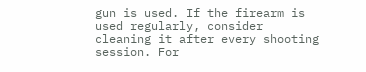gun is used. If the firearm is used regularly, consider cleaning it after every shooting session. For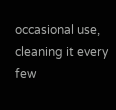occasional use, cleaning it every few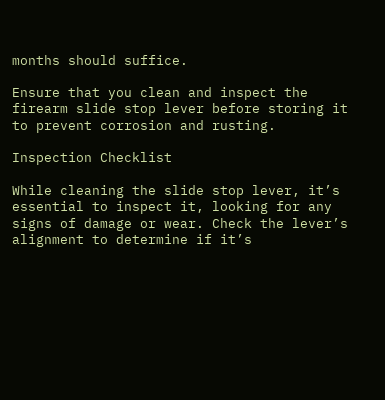months should suffice.

Ensure that you clean and inspect the firearm slide stop lever before storing it to prevent corrosion and rusting.

Inspection Checklist

While cleaning the slide stop lever, it’s essential to inspect it, looking for any signs of damage or wear. Check the lever’s alignment to determine if it’s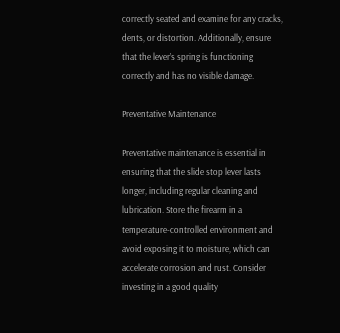correctly seated and examine for any cracks, dents, or distortion. Additionally, ensure that the lever’s spring is functioning correctly and has no visible damage.

Preventative Maintenance

Preventative maintenance is essential in ensuring that the slide stop lever lasts longer, including regular cleaning and lubrication. Store the firearm in a temperature-controlled environment and avoid exposing it to moisture, which can accelerate corrosion and rust. Consider investing in a good quality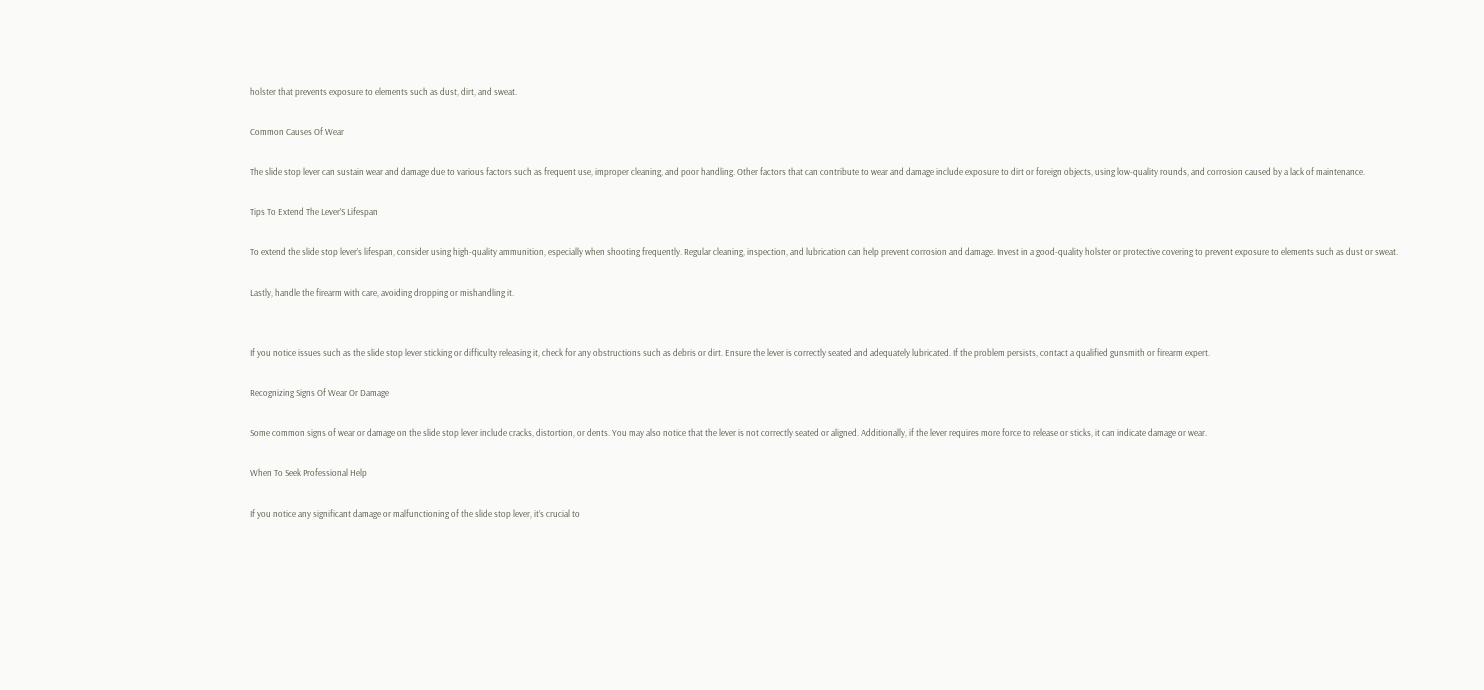holster that prevents exposure to elements such as dust, dirt, and sweat.

Common Causes Of Wear

The slide stop lever can sustain wear and damage due to various factors such as frequent use, improper cleaning, and poor handling. Other factors that can contribute to wear and damage include exposure to dirt or foreign objects, using low-quality rounds, and corrosion caused by a lack of maintenance.

Tips To Extend The Lever’S Lifespan

To extend the slide stop lever’s lifespan, consider using high-quality ammunition, especially when shooting frequently. Regular cleaning, inspection, and lubrication can help prevent corrosion and damage. Invest in a good-quality holster or protective covering to prevent exposure to elements such as dust or sweat.

Lastly, handle the firearm with care, avoiding dropping or mishandling it.


If you notice issues such as the slide stop lever sticking or difficulty releasing it, check for any obstructions such as debris or dirt. Ensure the lever is correctly seated and adequately lubricated. If the problem persists, contact a qualified gunsmith or firearm expert.

Recognizing Signs Of Wear Or Damage

Some common signs of wear or damage on the slide stop lever include cracks, distortion, or dents. You may also notice that the lever is not correctly seated or aligned. Additionally, if the lever requires more force to release or sticks, it can indicate damage or wear.

When To Seek Professional Help

If you notice any significant damage or malfunctioning of the slide stop lever, it’s crucial to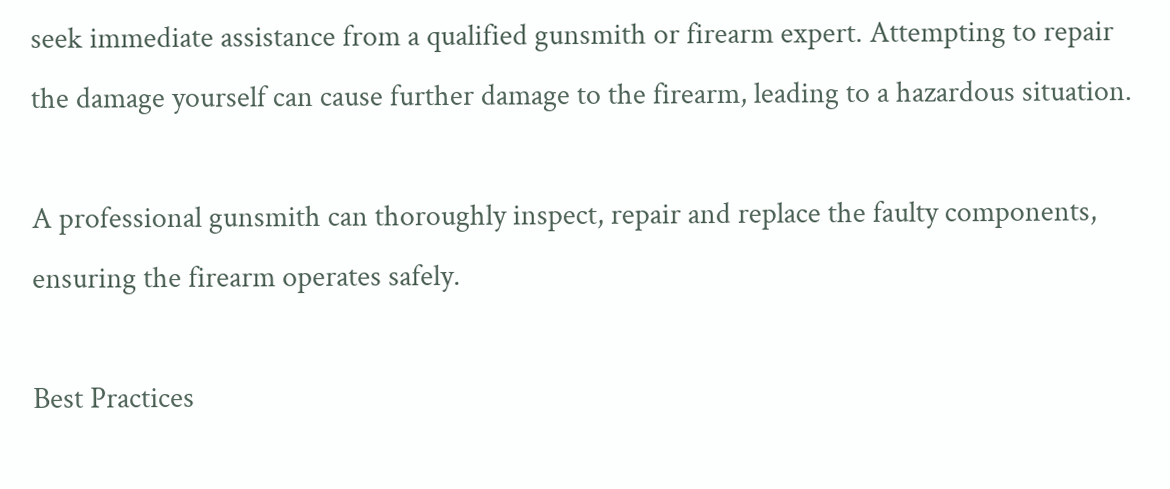seek immediate assistance from a qualified gunsmith or firearm expert. Attempting to repair the damage yourself can cause further damage to the firearm, leading to a hazardous situation.

A professional gunsmith can thoroughly inspect, repair and replace the faulty components, ensuring the firearm operates safely.

Best Practices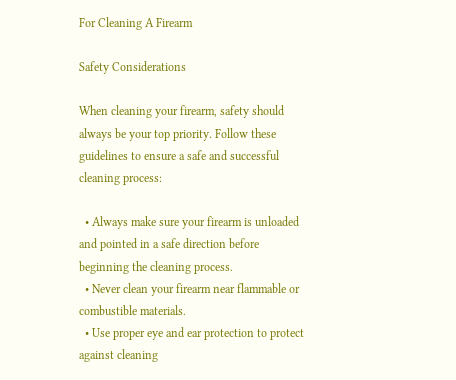For Cleaning A Firearm

Safety Considerations

When cleaning your firearm, safety should always be your top priority. Follow these guidelines to ensure a safe and successful cleaning process:

  • Always make sure your firearm is unloaded and pointed in a safe direction before beginning the cleaning process.
  • Never clean your firearm near flammable or combustible materials.
  • Use proper eye and ear protection to protect against cleaning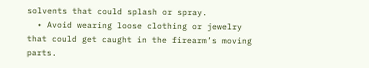solvents that could splash or spray.
  • Avoid wearing loose clothing or jewelry that could get caught in the firearm’s moving parts.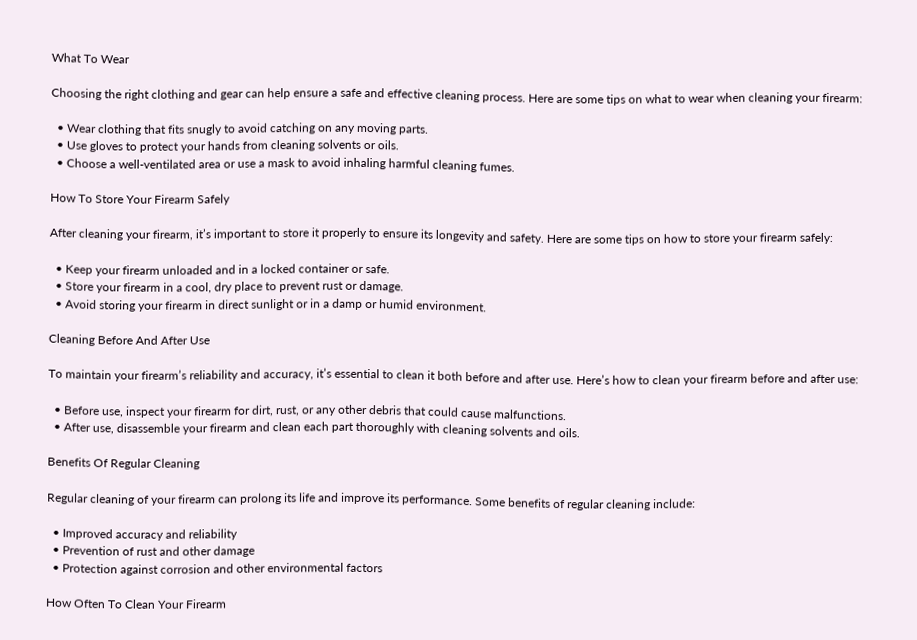What To Wear

Choosing the right clothing and gear can help ensure a safe and effective cleaning process. Here are some tips on what to wear when cleaning your firearm:

  • Wear clothing that fits snugly to avoid catching on any moving parts.
  • Use gloves to protect your hands from cleaning solvents or oils.
  • Choose a well-ventilated area or use a mask to avoid inhaling harmful cleaning fumes.

How To Store Your Firearm Safely

After cleaning your firearm, it’s important to store it properly to ensure its longevity and safety. Here are some tips on how to store your firearm safely:

  • Keep your firearm unloaded and in a locked container or safe.
  • Store your firearm in a cool, dry place to prevent rust or damage.
  • Avoid storing your firearm in direct sunlight or in a damp or humid environment.

Cleaning Before And After Use

To maintain your firearm’s reliability and accuracy, it’s essential to clean it both before and after use. Here’s how to clean your firearm before and after use:

  • Before use, inspect your firearm for dirt, rust, or any other debris that could cause malfunctions.
  • After use, disassemble your firearm and clean each part thoroughly with cleaning solvents and oils.

Benefits Of Regular Cleaning

Regular cleaning of your firearm can prolong its life and improve its performance. Some benefits of regular cleaning include:

  • Improved accuracy and reliability
  • Prevention of rust and other damage
  • Protection against corrosion and other environmental factors

How Often To Clean Your Firearm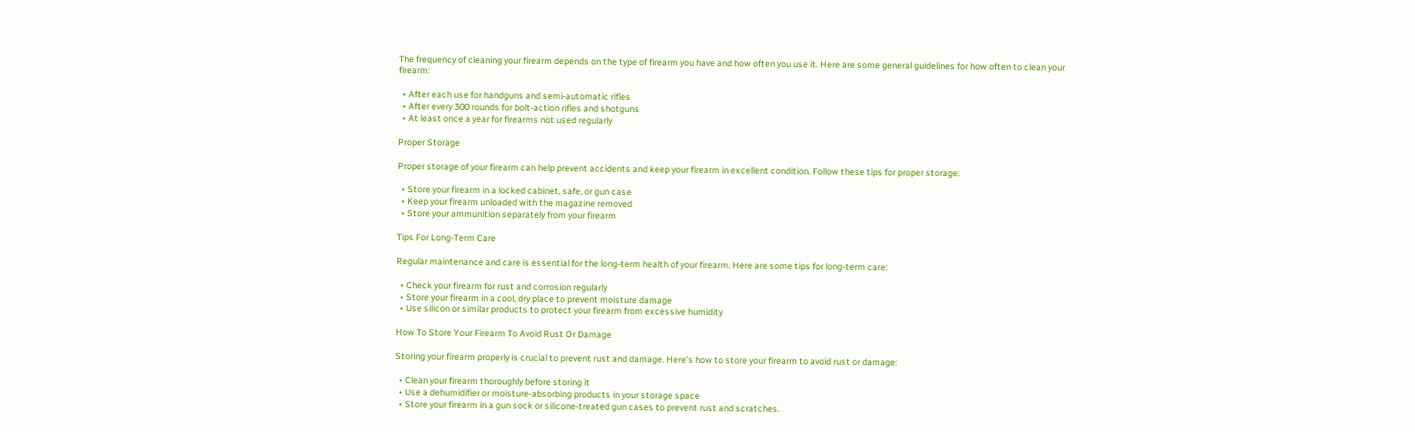The frequency of cleaning your firearm depends on the type of firearm you have and how often you use it. Here are some general guidelines for how often to clean your firearm:

  • After each use for handguns and semi-automatic rifles
  • After every 300 rounds for bolt-action rifles and shotguns
  • At least once a year for firearms not used regularly

Proper Storage

Proper storage of your firearm can help prevent accidents and keep your firearm in excellent condition. Follow these tips for proper storage:

  • Store your firearm in a locked cabinet, safe, or gun case
  • Keep your firearm unloaded with the magazine removed
  • Store your ammunition separately from your firearm

Tips For Long-Term Care

Regular maintenance and care is essential for the long-term health of your firearm. Here are some tips for long-term care:

  • Check your firearm for rust and corrosion regularly
  • Store your firearm in a cool, dry place to prevent moisture damage
  • Use silicon or similar products to protect your firearm from excessive humidity

How To Store Your Firearm To Avoid Rust Or Damage

Storing your firearm properly is crucial to prevent rust and damage. Here’s how to store your firearm to avoid rust or damage:

  • Clean your firearm thoroughly before storing it
  • Use a dehumidifier or moisture-absorbing products in your storage space
  • Store your firearm in a gun sock or silicone-treated gun cases to prevent rust and scratches.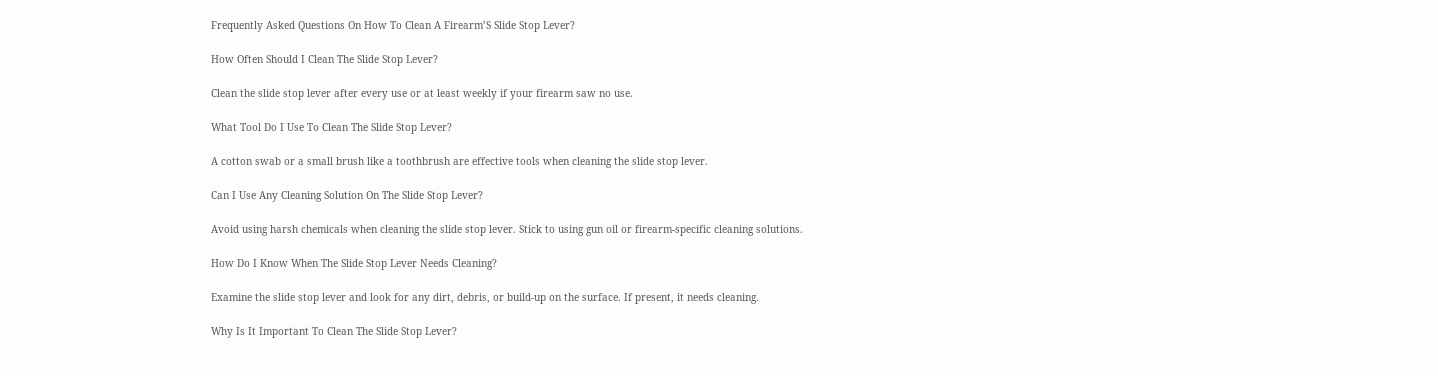Frequently Asked Questions On How To Clean A Firearm’S Slide Stop Lever?

How Often Should I Clean The Slide Stop Lever?

Clean the slide stop lever after every use or at least weekly if your firearm saw no use.

What Tool Do I Use To Clean The Slide Stop Lever?

A cotton swab or a small brush like a toothbrush are effective tools when cleaning the slide stop lever.

Can I Use Any Cleaning Solution On The Slide Stop Lever?

Avoid using harsh chemicals when cleaning the slide stop lever. Stick to using gun oil or firearm-specific cleaning solutions.

How Do I Know When The Slide Stop Lever Needs Cleaning?

Examine the slide stop lever and look for any dirt, debris, or build-up on the surface. If present, it needs cleaning.

Why Is It Important To Clean The Slide Stop Lever?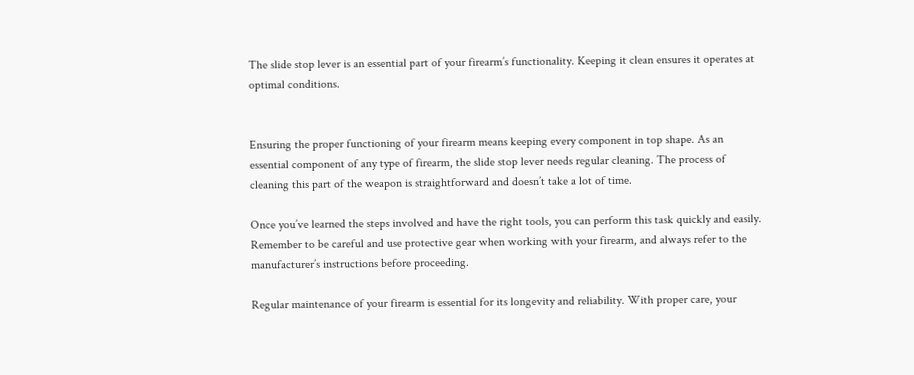The slide stop lever is an essential part of your firearm’s functionality. Keeping it clean ensures it operates at optimal conditions.


Ensuring the proper functioning of your firearm means keeping every component in top shape. As an essential component of any type of firearm, the slide stop lever needs regular cleaning. The process of cleaning this part of the weapon is straightforward and doesn’t take a lot of time.

Once you’ve learned the steps involved and have the right tools, you can perform this task quickly and easily. Remember to be careful and use protective gear when working with your firearm, and always refer to the manufacturer’s instructions before proceeding.

Regular maintenance of your firearm is essential for its longevity and reliability. With proper care, your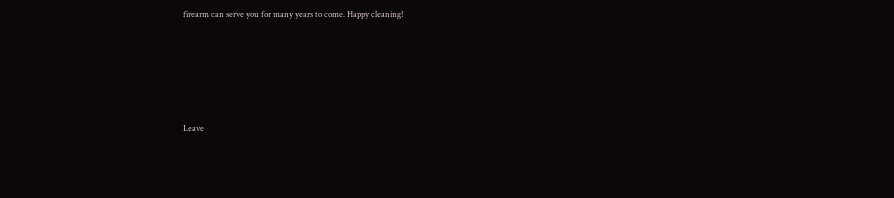firearm can serve you for many years to come. Happy cleaning!






Leave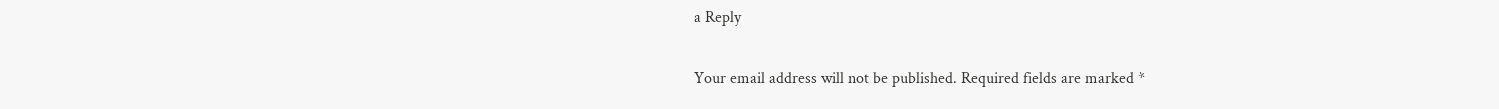a Reply

Your email address will not be published. Required fields are marked *